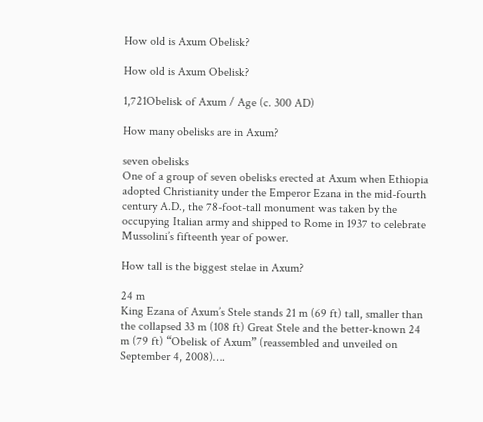How old is Axum Obelisk?

How old is Axum Obelisk?

1,721Obelisk of Axum / Age (c. 300 AD)

How many obelisks are in Axum?

seven obelisks
One of a group of seven obelisks erected at Axum when Ethiopia adopted Christianity under the Emperor Ezana in the mid-fourth century A.D., the 78-foot-tall monument was taken by the occupying Italian army and shipped to Rome in 1937 to celebrate Mussolini’s fifteenth year of power.

How tall is the biggest stelae in Axum?

24 m
King Ezana of Axum’s Stele stands 21 m (69 ft) tall, smaller than the collapsed 33 m (108 ft) Great Stele and the better-known 24 m (79 ft) “Obelisk of Axum” (reassembled and unveiled on September 4, 2008)….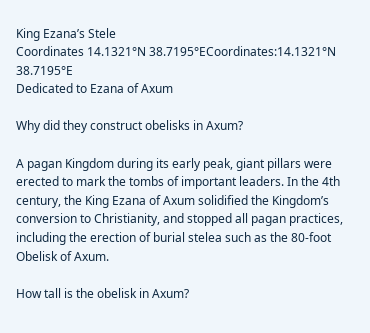King Ezana’s Stele
Coordinates 14.1321°N 38.7195°ECoordinates:14.1321°N 38.7195°E
Dedicated to Ezana of Axum

Why did they construct obelisks in Axum?

A pagan Kingdom during its early peak, giant pillars were erected to mark the tombs of important leaders. In the 4th century, the King Ezana of Axum solidified the Kingdom’s conversion to Christianity, and stopped all pagan practices, including the erection of burial stelea such as the 80-foot Obelisk of Axum.

How tall is the obelisk in Axum?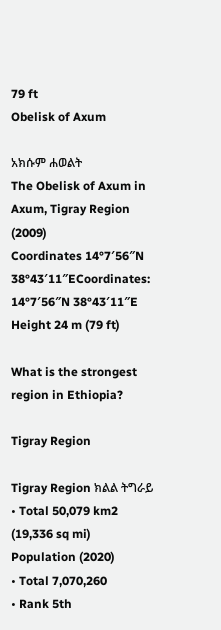79 ft
Obelisk of Axum

አክሱም ሐወልት
The Obelisk of Axum in Axum, Tigray Region (2009)
Coordinates 14°7′56″N 38°43′11″ECoordinates: 14°7′56″N 38°43′11″E
Height 24 m (79 ft)

What is the strongest region in Ethiopia?

Tigray Region

Tigray Region ክልል ትግራይ
• Total 50,079 km2 (19,336 sq mi)
Population (2020)
• Total 7,070,260
• Rank 5th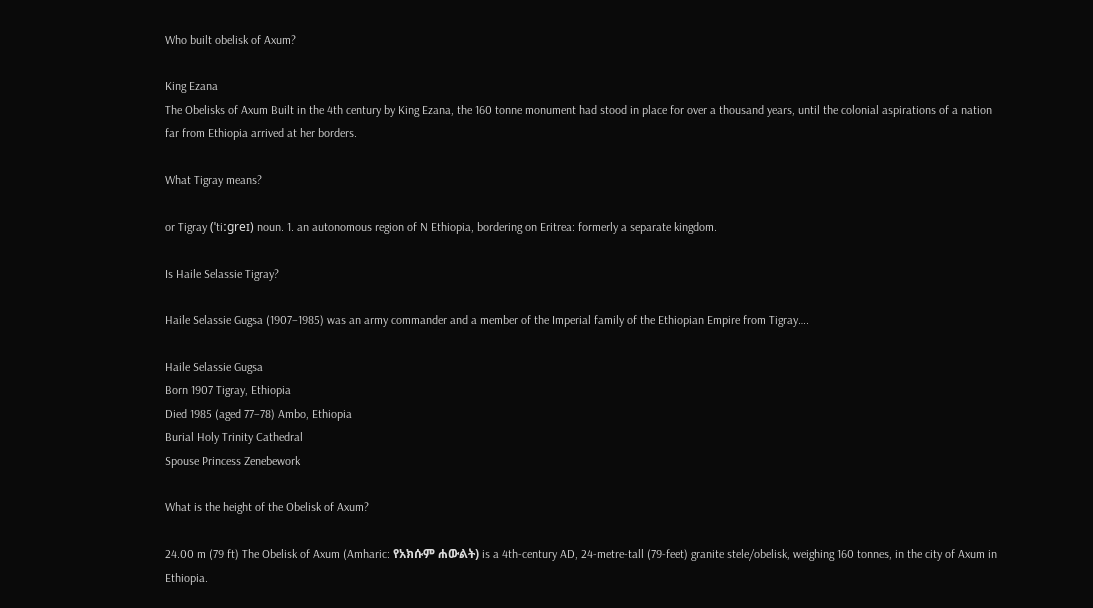Who built obelisk of Axum?

King Ezana
The Obelisks of Axum Built in the 4th century by King Ezana, the 160 tonne monument had stood in place for over a thousand years, until the colonial aspirations of a nation far from Ethiopia arrived at her borders.

What Tigray means?

or Tigray (ˈtiːɡreɪ) noun. 1. an autonomous region of N Ethiopia, bordering on Eritrea: formerly a separate kingdom.

Is Haile Selassie Tigray?

Haile Selassie Gugsa (1907–1985) was an army commander and a member of the Imperial family of the Ethiopian Empire from Tigray….

Haile Selassie Gugsa
Born 1907 Tigray, Ethiopia
Died 1985 (aged 77–78) Ambo, Ethiopia
Burial Holy Trinity Cathedral
Spouse Princess Zenebework

What is the height of the Obelisk of Axum?

24.00 m (79 ft) The Obelisk of Axum (Amharic: የአክሱም ሐውልት) is a 4th-century AD, 24-metre-tall (79-feet) granite stele/obelisk, weighing 160 tonnes, in the city of Axum in Ethiopia.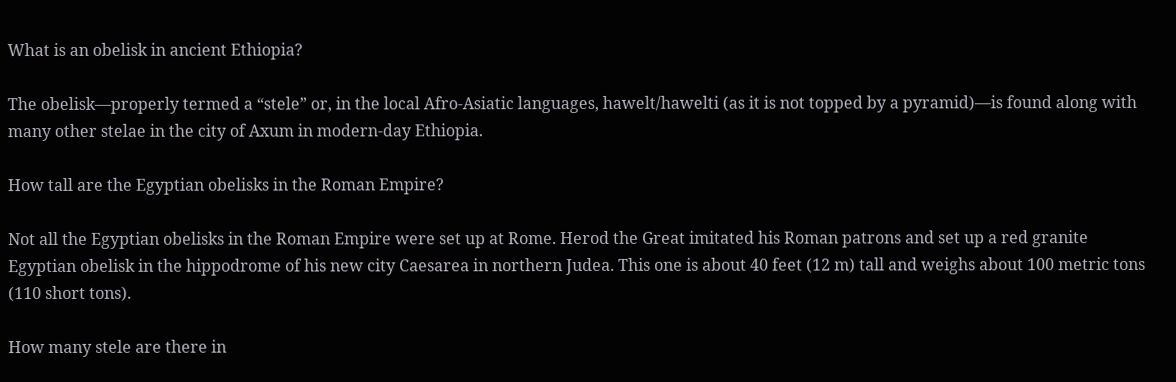What is an obelisk in ancient Ethiopia?

The obelisk—properly termed a “stele” or, in the local Afro-Asiatic languages, hawelt/hawelti (as it is not topped by a pyramid)—is found along with many other stelae in the city of Axum in modern-day Ethiopia.

How tall are the Egyptian obelisks in the Roman Empire?

Not all the Egyptian obelisks in the Roman Empire were set up at Rome. Herod the Great imitated his Roman patrons and set up a red granite Egyptian obelisk in the hippodrome of his new city Caesarea in northern Judea. This one is about 40 feet (12 m) tall and weighs about 100 metric tons (110 short tons).

How many stele are there in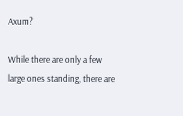Axum?

While there are only a few large ones standing, there are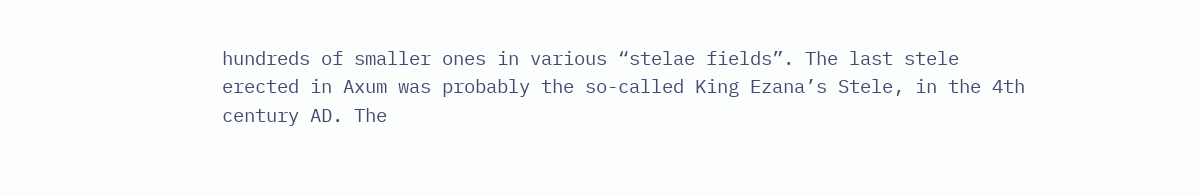hundreds of smaller ones in various “stelae fields”. The last stele erected in Axum was probably the so-called King Ezana’s Stele, in the 4th century AD. The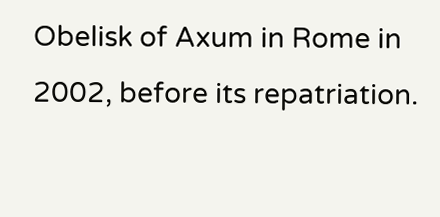Obelisk of Axum in Rome in 2002, before its repatriation.